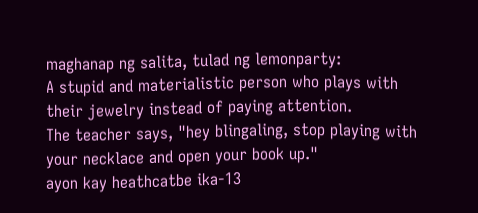maghanap ng salita, tulad ng lemonparty:
A stupid and materialistic person who plays with their jewelry instead of paying attention.
The teacher says, "hey blingaling, stop playing with your necklace and open your book up."
ayon kay heathcatbe ika-13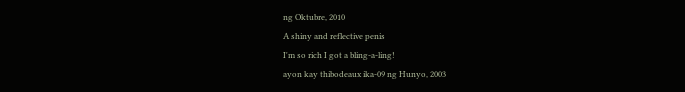ng Oktubre, 2010
A shiny and reflective penis
I'm so rich I got a bling-a-ling!
ayon kay thibodeaux ika-09 ng Hunyo, 2003